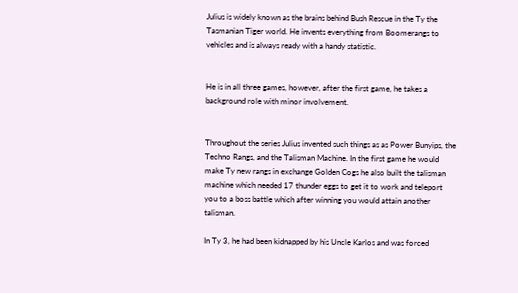Julius is widely known as the brains behind Bush Rescue in the Ty the Tasmanian Tiger world. He invents everything from Boomerangs to vehicles and is always ready with a handy statistic.


He is in all three games, however, after the first game, he takes a background role with minor involvement.


Throughout the series Julius invented such things as as Power Bunyips, the Techno Rangs, and the Talisman Machine. In the first game he would make Ty new rangs in exchange Golden Cogs he also built the talisman machine which needed 17 thunder eggs to get it to work and teleport you to a boss battle which after winning you would attain another talisman.

In Ty 3, he had been kidnapped by his Uncle Karlos and was forced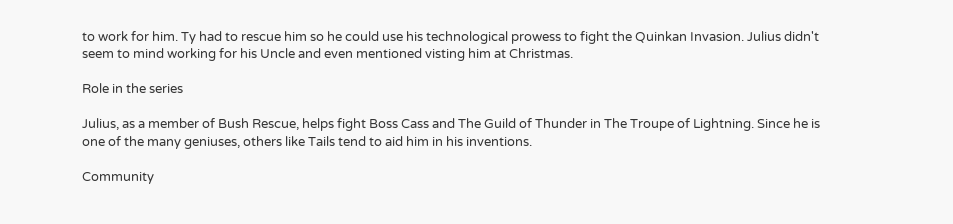to work for him. Ty had to rescue him so he could use his technological prowess to fight the Quinkan Invasion. Julius didn't seem to mind working for his Uncle and even mentioned visting him at Christmas.

Role in the series

Julius, as a member of Bush Rescue, helps fight Boss Cass and The Guild of Thunder in The Troupe of Lightning. Since he is one of the many geniuses, others like Tails tend to aid him in his inventions.

Community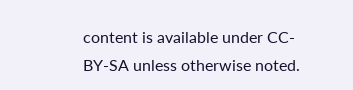content is available under CC-BY-SA unless otherwise noted.